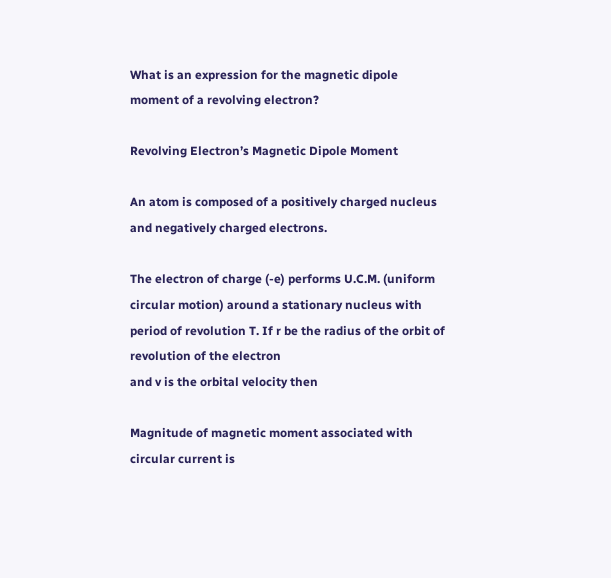What is an expression for the magnetic dipole moment of a revolving electron?

Revolving Electron’s Magnetic Dipole Moment

An atom is composed of a positively charged nucleus and negatively charged electrons.

The electron of charge (-e) performs U.C.M. (uniform circular motion) around a stationary nucleus with
period of revolution T. If r be the radius of the orbit of revolution of the electron
and v is the orbital velocity then

Magnitude of magnetic moment associated with circular current is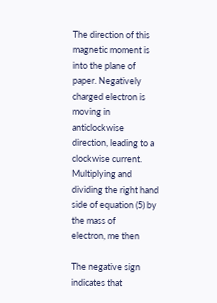The direction of this magnetic moment is into the plane of paper. Negatively
charged electron is moving in anticlockwise direction, leading to a
clockwise current.
Multiplying and dividing the right hand side of equation (5) by the mass of
electron, me then

The negative sign indicates that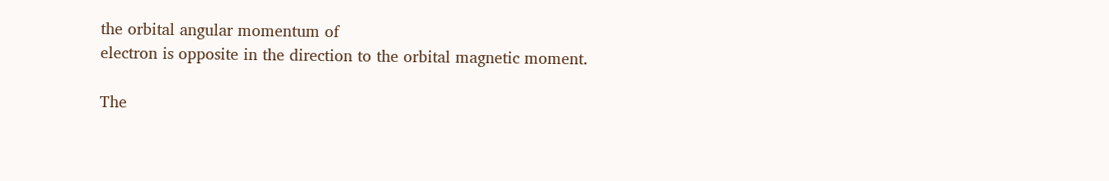the orbital angular momentum of
electron is opposite in the direction to the orbital magnetic moment.

The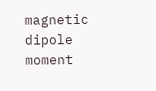magnetic dipole moment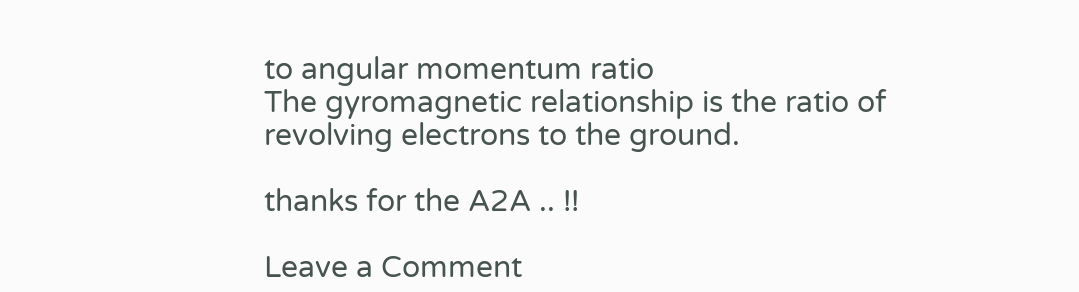to angular momentum ratio
The gyromagnetic relationship is the ratio of revolving electrons to the ground.

thanks for the A2A .. !!

Leave a Comment